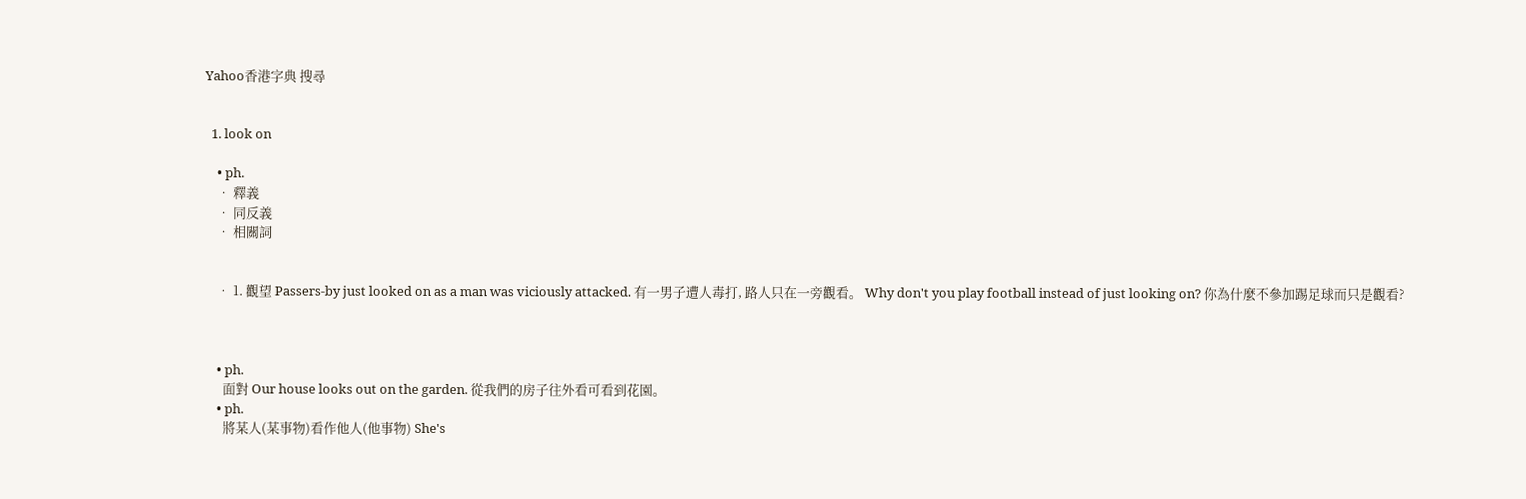Yahoo香港字典 搜尋


  1. look on

    • ph.
    • 釋義
    • 同反義
    • 相關詞


    • 1. 觀望 Passers-by just looked on as a man was viciously attacked. 有一男子遭人毒打, 路人只在一旁觀看。 Why don't you play football instead of just looking on? 你為什麼不參加踢足球而只是觀看?



    • ph.
      面對 Our house looks out on the garden. 從我們的房子往外看可看到花園。
    • ph.
      將某人(某事物)看作他人(他事物) She's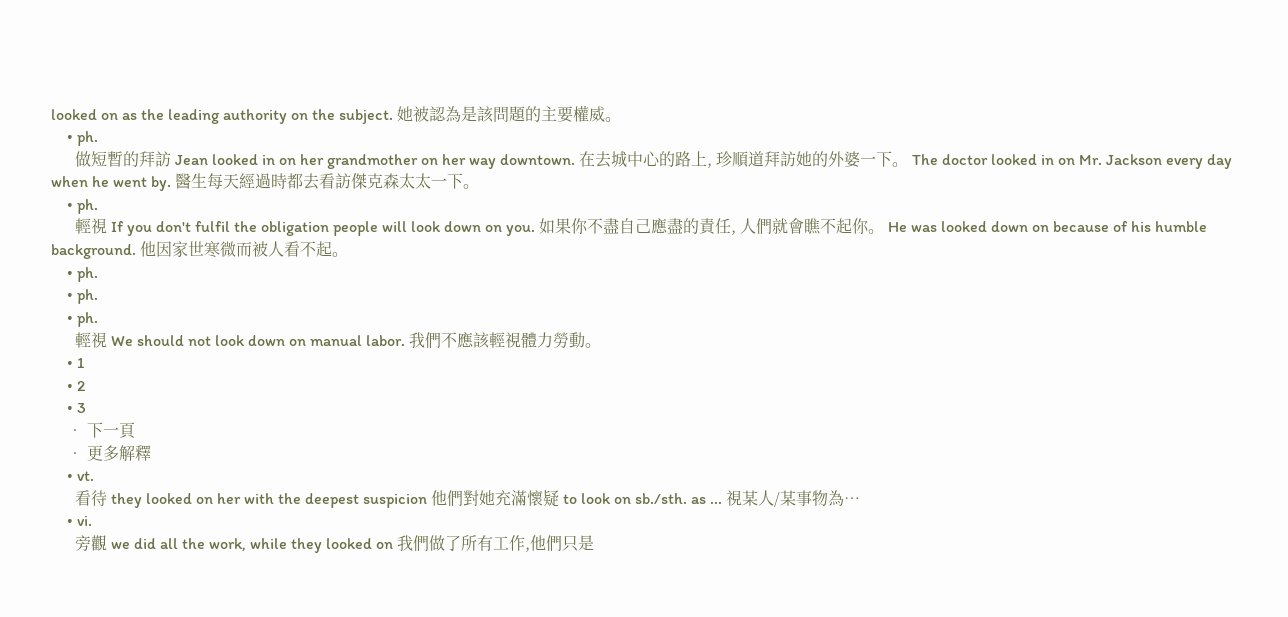looked on as the leading authority on the subject. 她被認為是該問題的主要權威。
    • ph.
      做短暫的拜訪 Jean looked in on her grandmother on her way downtown. 在去城中心的路上, 珍順道拜訪她的外婆一下。 The doctor looked in on Mr. Jackson every day when he went by. 醫生每天經過時都去看訪傑克森太太一下。
    • ph.
      輕視 If you don't fulfil the obligation people will look down on you. 如果你不盡自己應盡的責任, 人們就會瞧不起你。 He was looked down on because of his humble background. 他因家世寒微而被人看不起。
    • ph.
    • ph.
    • ph.
      輕視 We should not look down on manual labor. 我們不應該輕視體力勞動。
    • 1
    • 2
    • 3
    • 下一頁
    • 更多解釋
    • vt.
      看待 they looked on her with the deepest suspicion 他們對她充滿懷疑 to look on sb./sth. as ... 視某人/某事物為…
    • vi.
      旁觀 we did all the work, while they looked on 我們做了所有工作,他們只是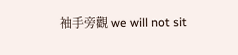袖手旁觀 we will not sit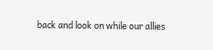back and look on while our allies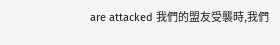are attacked 我們的盟友受襲時,我們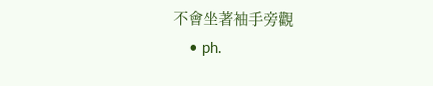不會坐著袖手旁觀
    • ph.